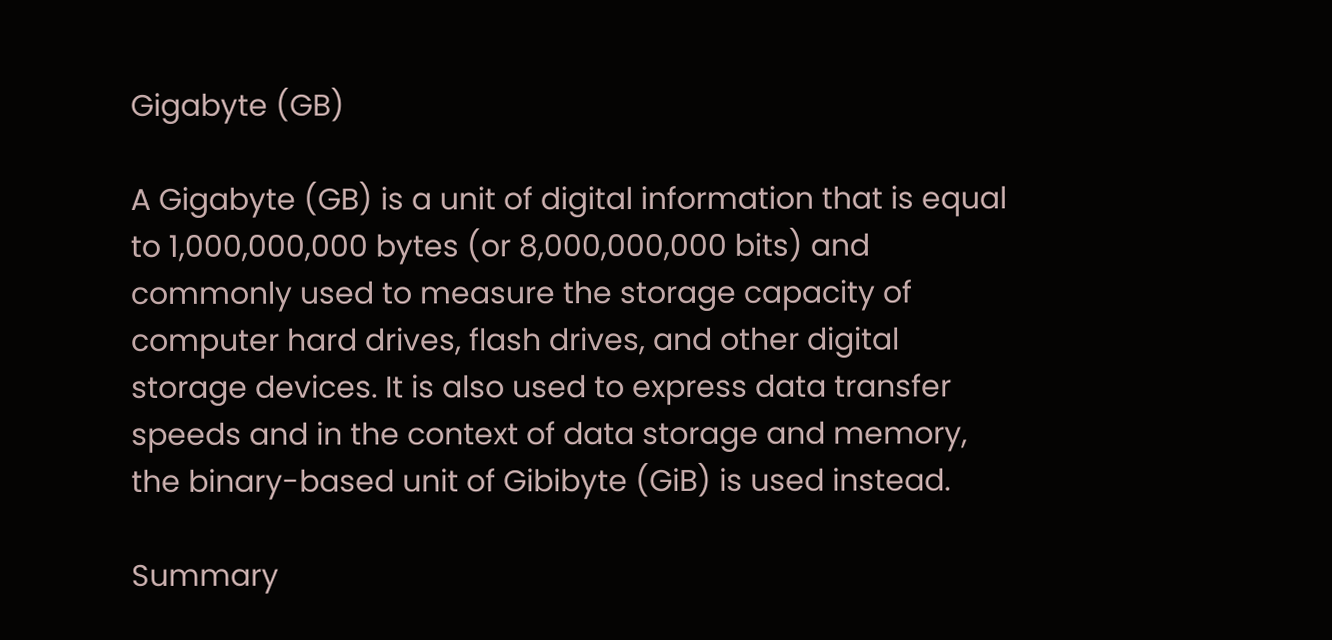Gigabyte (GB)

A Gigabyte (GB) is a unit of digital information that is equal to 1,000,000,000 bytes (or 8,000,000,000 bits) and commonly used to measure the storage capacity of computer hard drives, flash drives, and other digital storage devices. It is also used to express data transfer speeds and in the context of data storage and memory, the binary-based unit of Gibibyte (GiB) is used instead.

Summary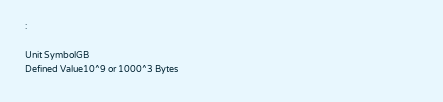:

Unit SymbolGB
Defined Value10^9 or 1000^3 Bytes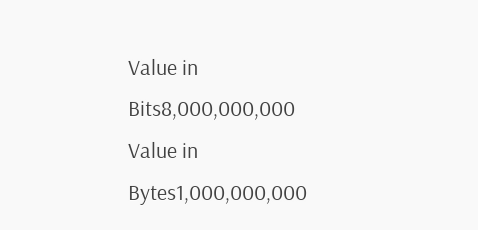Value in Bits8,000,000,000
Value in Bytes1,000,000,000